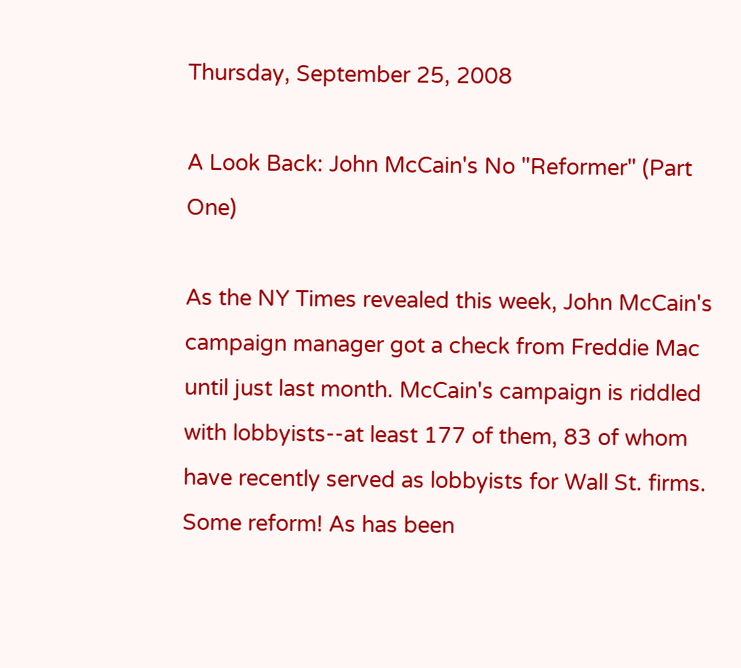Thursday, September 25, 2008

A Look Back: John McCain's No "Reformer" (Part One)

As the NY Times revealed this week, John McCain's campaign manager got a check from Freddie Mac until just last month. McCain's campaign is riddled with lobbyists--at least 177 of them, 83 of whom have recently served as lobbyists for Wall St. firms. Some reform! As has been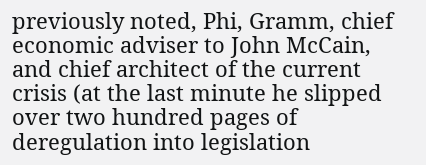previously noted, Phi, Gramm, chief economic adviser to John McCain, and chief architect of the current crisis (at the last minute he slipped over two hundred pages of deregulation into legislation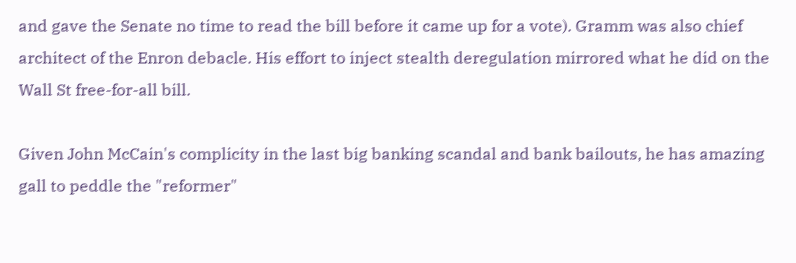and gave the Senate no time to read the bill before it came up for a vote). Gramm was also chief architect of the Enron debacle. His effort to inject stealth deregulation mirrored what he did on the Wall St free-for-all bill.

Given John McCain's complicity in the last big banking scandal and bank bailouts, he has amazing gall to peddle the "reformer"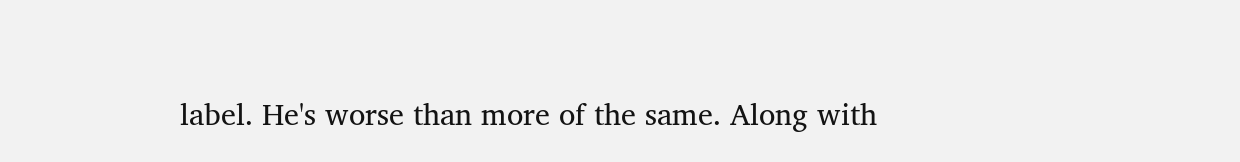label. He's worse than more of the same. Along with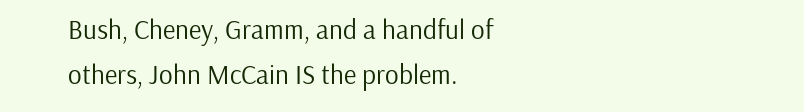Bush, Cheney, Gramm, and a handful of others, John McCain IS the problem.